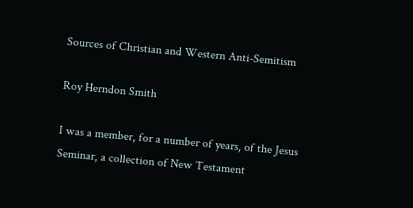Sources of Christian and Western Anti-Semitism

Roy Herndon Smith

I was a member, for a number of years, of the Jesus Seminar, a collection of New Testament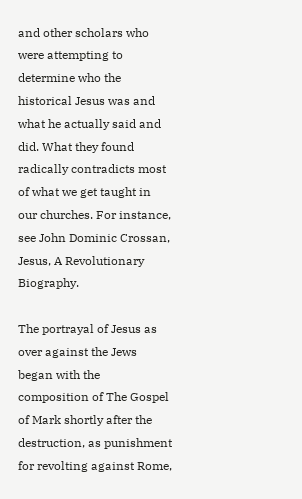and other scholars who were attempting to determine who the historical Jesus was and what he actually said and did. What they found radically contradicts most of what we get taught in our churches. For instance, see John Dominic Crossan, Jesus, A Revolutionary Biography.

The portrayal of Jesus as over against the Jews began with the composition of The Gospel of Mark shortly after the destruction, as punishment for revolting against Rome,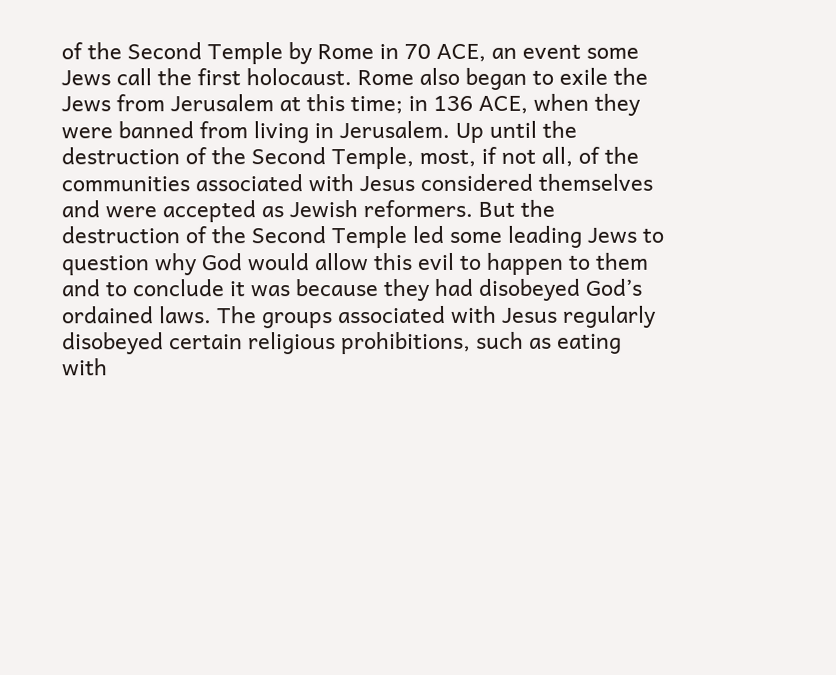of the Second Temple by Rome in 70 ACE, an event some Jews call the first holocaust. Rome also began to exile the Jews from Jerusalem at this time; in 136 ACE, when they were banned from living in Jerusalem. Up until the destruction of the Second Temple, most, if not all, of the communities associated with Jesus considered themselves and were accepted as Jewish reformers. But the destruction of the Second Temple led some leading Jews to question why God would allow this evil to happen to them and to conclude it was because they had disobeyed God’s ordained laws. The groups associated with Jesus regularly disobeyed certain religious prohibitions, such as eating with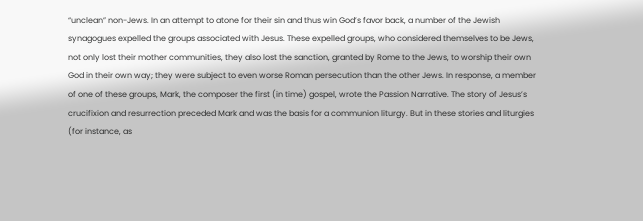“unclean” non-Jews. In an attempt to atone for their sin and thus win God’s favor back, a number of the Jewish synagogues expelled the groups associated with Jesus. These expelled groups, who considered themselves to be Jews, not only lost their mother communities, they also lost the sanction, granted by Rome to the Jews, to worship their own God in their own way; they were subject to even worse Roman persecution than the other Jews. In response, a member of one of these groups, Mark, the composer the first (in time) gospel, wrote the Passion Narrative. The story of Jesus’s crucifixion and resurrection preceded Mark and was the basis for a communion liturgy. But in these stories and liturgies (for instance, as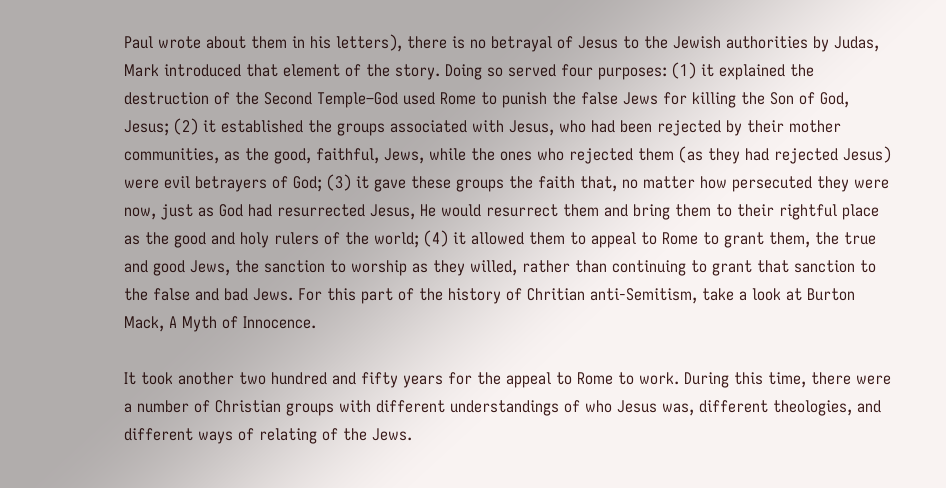Paul wrote about them in his letters), there is no betrayal of Jesus to the Jewish authorities by Judas, Mark introduced that element of the story. Doing so served four purposes: (1) it explained the destruction of the Second Temple–God used Rome to punish the false Jews for killing the Son of God, Jesus; (2) it established the groups associated with Jesus, who had been rejected by their mother communities, as the good, faithful, Jews, while the ones who rejected them (as they had rejected Jesus) were evil betrayers of God; (3) it gave these groups the faith that, no matter how persecuted they were now, just as God had resurrected Jesus, He would resurrect them and bring them to their rightful place as the good and holy rulers of the world; (4) it allowed them to appeal to Rome to grant them, the true and good Jews, the sanction to worship as they willed, rather than continuing to grant that sanction to the false and bad Jews. For this part of the history of Chritian anti-Semitism, take a look at Burton Mack, A Myth of Innocence.

It took another two hundred and fifty years for the appeal to Rome to work. During this time, there were a number of Christian groups with different understandings of who Jesus was, different theologies, and different ways of relating of the Jews.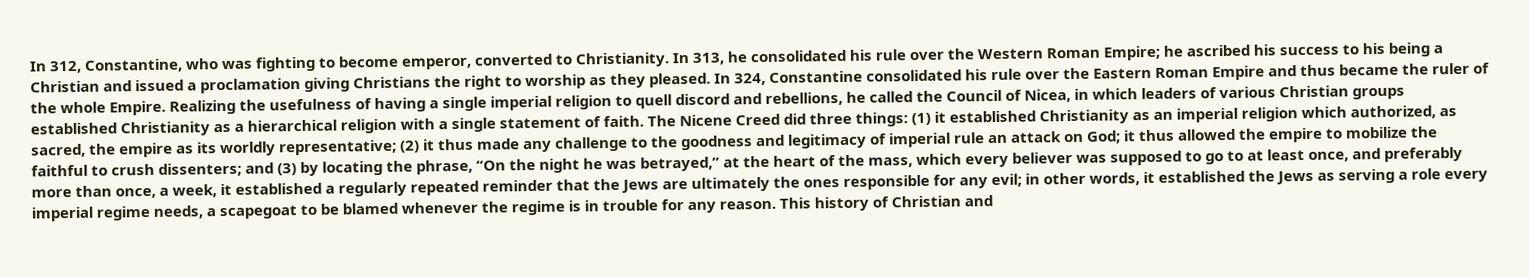In 312, Constantine, who was fighting to become emperor, converted to Christianity. In 313, he consolidated his rule over the Western Roman Empire; he ascribed his success to his being a Christian and issued a proclamation giving Christians the right to worship as they pleased. In 324, Constantine consolidated his rule over the Eastern Roman Empire and thus became the ruler of the whole Empire. Realizing the usefulness of having a single imperial religion to quell discord and rebellions, he called the Council of Nicea, in which leaders of various Christian groups established Christianity as a hierarchical religion with a single statement of faith. The Nicene Creed did three things: (1) it established Christianity as an imperial religion which authorized, as sacred, the empire as its worldly representative; (2) it thus made any challenge to the goodness and legitimacy of imperial rule an attack on God; it thus allowed the empire to mobilize the faithful to crush dissenters; and (3) by locating the phrase, “On the night he was betrayed,” at the heart of the mass, which every believer was supposed to go to at least once, and preferably more than once, a week, it established a regularly repeated reminder that the Jews are ultimately the ones responsible for any evil; in other words, it established the Jews as serving a role every imperial regime needs, a scapegoat to be blamed whenever the regime is in trouble for any reason. This history of Christian and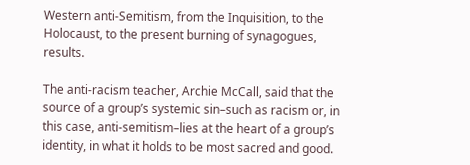Western anti-Semitism, from the Inquisition, to the Holocaust, to the present burning of synagogues, results.

The anti-racism teacher, Archie McCall, said that the source of a group’s systemic sin–such as racism or, in this case, anti-semitism–lies at the heart of a group’s identity, in what it holds to be most sacred and good.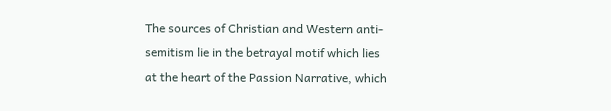The sources of Christian and Western anti-semitism lie in the betrayal motif which lies at the heart of the Passion Narrative, which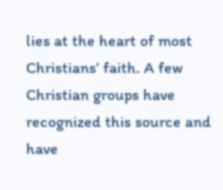lies at the heart of most Christians’ faith. A few Christian groups have recognized this source and have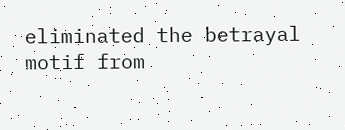eliminated the betrayal motif from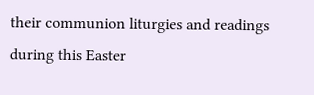their communion liturgies and readings during this Easter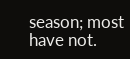season; most have not.